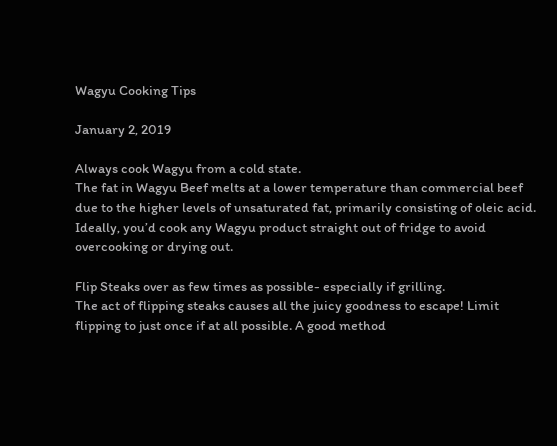Wagyu Cooking Tips

January 2, 2019

Always cook Wagyu from a cold state.
The fat in Wagyu Beef melts at a lower temperature than commercial beef due to the higher levels of unsaturated fat, primarily consisting of oleic acid. Ideally, you’d cook any Wagyu product straight out of fridge to avoid overcooking or drying out.

Flip Steaks over as few times as possible- especially if grilling.
The act of flipping steaks causes all the juicy goodness to escape! Limit flipping to just once if at all possible. A good method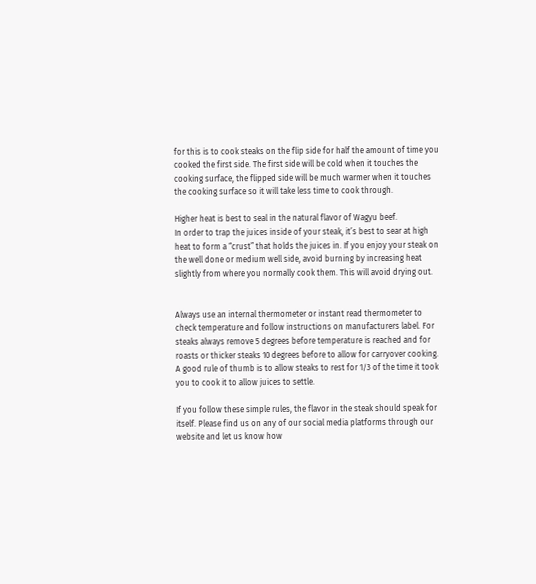for this is to cook steaks on the flip side for half the amount of time you cooked the first side. The first side will be cold when it touches the cooking surface, the flipped side will be much warmer when it touches the cooking surface so it will take less time to cook through.

Higher heat is best to seal in the natural flavor of Wagyu beef.
In order to trap the juices inside of your steak, it’s best to sear at high heat to form a “crust” that holds the juices in. If you enjoy your steak on the well done or medium well side, avoid burning by increasing heat slightly from where you normally cook them. This will avoid drying out.


Always use an internal thermometer or instant read thermometer to check temperature and follow instructions on manufacturers label. For steaks always remove 5 degrees before temperature is reached and for roasts or thicker steaks 10 degrees before to allow for carryover cooking. A good rule of thumb is to allow steaks to rest for 1/3 of the time it took you to cook it to allow juices to settle.

If you follow these simple rules, the flavor in the steak should speak for itself. Please find us on any of our social media platforms through our website and let us know how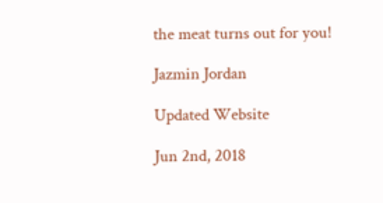the meat turns out for you!

Jazmin Jordan

Updated Website

Jun 2nd, 2018